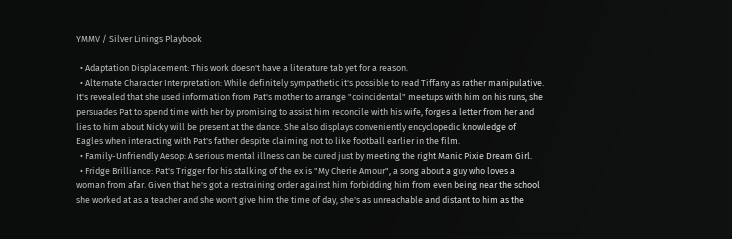YMMV / Silver Linings Playbook

  • Adaptation Displacement: This work doesn't have a literature tab yet for a reason.
  • Alternate Character Interpretation: While definitely sympathetic it's possible to read Tiffany as rather manipulative. It's revealed that she used information from Pat's mother to arrange "coincidental" meetups with him on his runs, she persuades Pat to spend time with her by promising to assist him reconcile with his wife, forges a letter from her and lies to him about Nicky will be present at the dance. She also displays conveniently encyclopedic knowledge of Eagles when interacting with Pat's father despite claiming not to like football earlier in the film.
  • Family-Unfriendly Aesop: A serious mental illness can be cured just by meeting the right Manic Pixie Dream Girl.
  • Fridge Brilliance: Pat's Trigger for his stalking of the ex is "My Cherie Amour", a song about a guy who loves a woman from afar. Given that he's got a restraining order against him forbidding him from even being near the school she worked at as a teacher and she won't give him the time of day, she's as unreachable and distant to him as the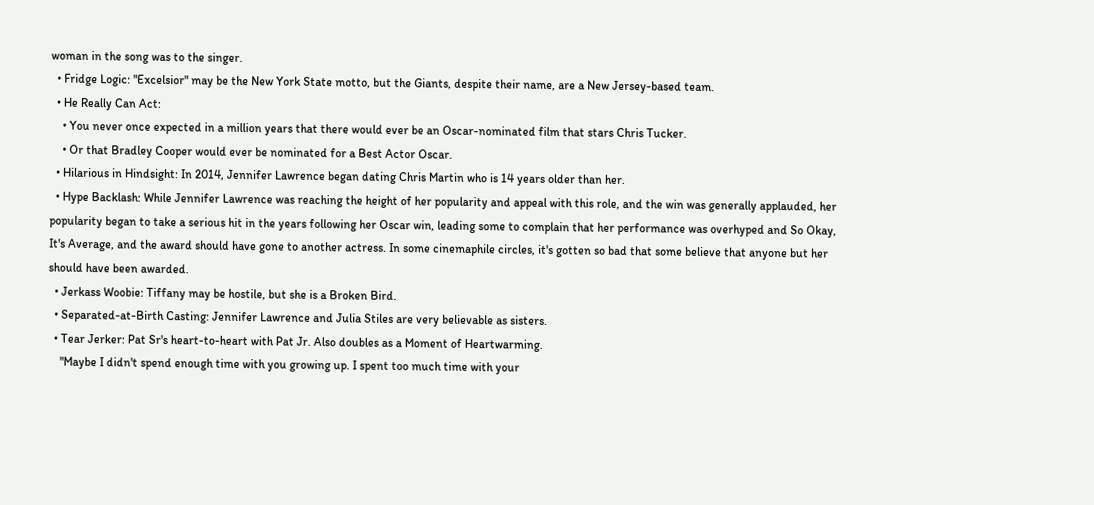woman in the song was to the singer.
  • Fridge Logic: "Excelsior" may be the New York State motto, but the Giants, despite their name, are a New Jersey-based team.
  • He Really Can Act:
    • You never once expected in a million years that there would ever be an Oscar-nominated film that stars Chris Tucker.
    • Or that Bradley Cooper would ever be nominated for a Best Actor Oscar.
  • Hilarious in Hindsight: In 2014, Jennifer Lawrence began dating Chris Martin who is 14 years older than her.
  • Hype Backlash: While Jennifer Lawrence was reaching the height of her popularity and appeal with this role, and the win was generally applauded, her popularity began to take a serious hit in the years following her Oscar win, leading some to complain that her performance was overhyped and So Okay, It's Average, and the award should have gone to another actress. In some cinemaphile circles, it's gotten so bad that some believe that anyone but her should have been awarded.
  • Jerkass Woobie: Tiffany may be hostile, but she is a Broken Bird.
  • Separated-at-Birth Casting: Jennifer Lawrence and Julia Stiles are very believable as sisters.
  • Tear Jerker: Pat Sr's heart-to-heart with Pat Jr. Also doubles as a Moment of Heartwarming.
    "Maybe I didn't spend enough time with you growing up. I spent too much time with your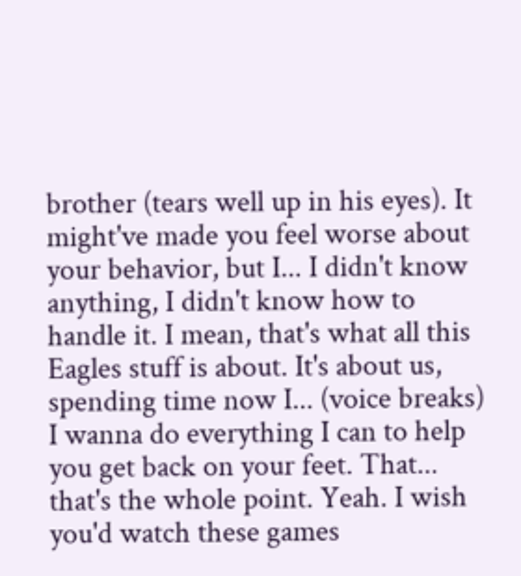brother (tears well up in his eyes). It might've made you feel worse about your behavior, but I... I didn't know anything, I didn't know how to handle it. I mean, that's what all this Eagles stuff is about. It's about us, spending time now I... (voice breaks) I wanna do everything I can to help you get back on your feet. That... that's the whole point. Yeah. I wish you'd watch these games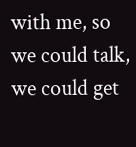with me, so we could talk, we could get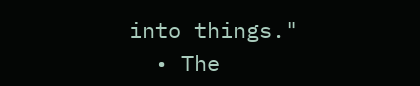into things."
  • The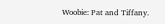Woobie: Pat and Tiffany.